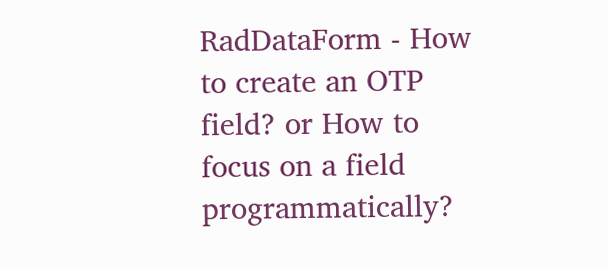RadDataForm - How to create an OTP field? or How to focus on a field programmatically?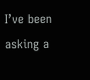I’ve been asking a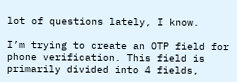lot of questions lately, I know.

I’m trying to create an OTP field for phone verification. This field is primarily divided into 4 fields,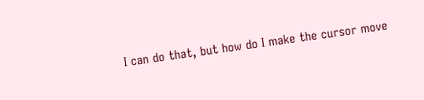I can do that, but how do I make the cursor move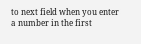to next field when you enter a number in the first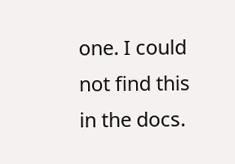one. I could not find this in the docs.